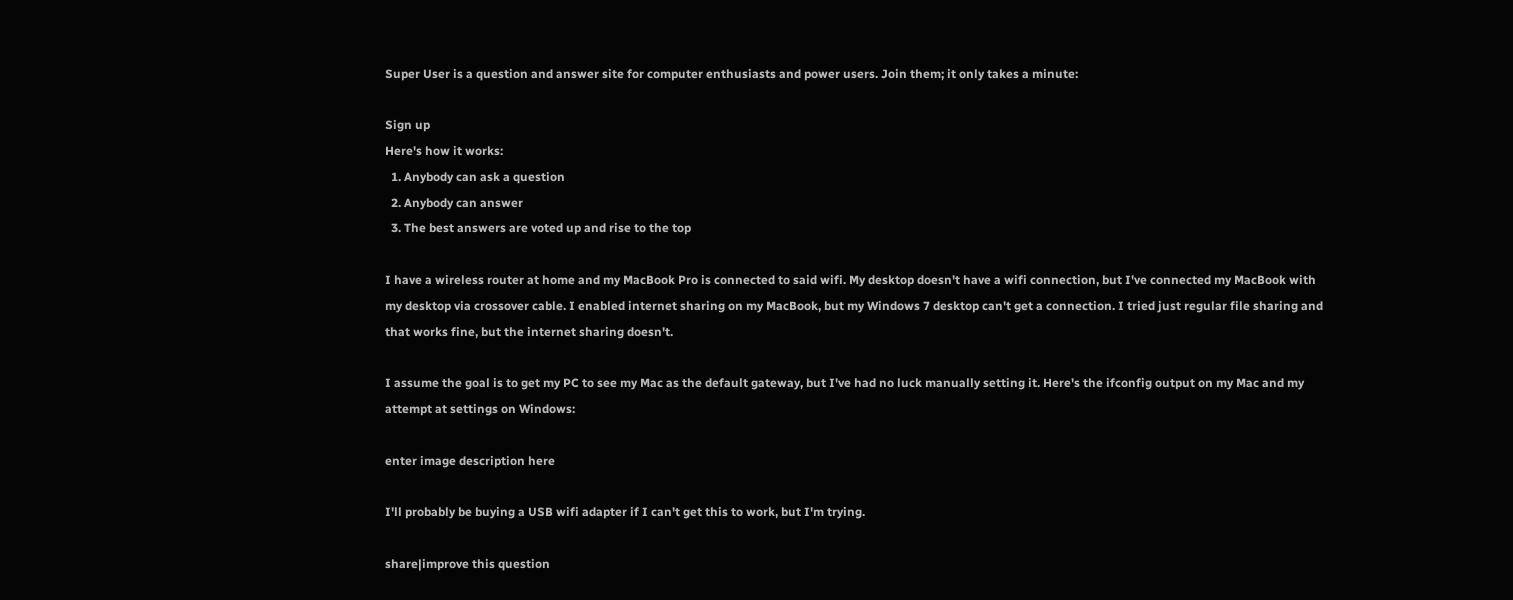Super User is a question and answer site for computer enthusiasts and power users. Join them; it only takes a minute:

Sign up
Here's how it works:
  1. Anybody can ask a question
  2. Anybody can answer
  3. The best answers are voted up and rise to the top

I have a wireless router at home and my MacBook Pro is connected to said wifi. My desktop doesn't have a wifi connection, but I've connected my MacBook with my desktop via crossover cable. I enabled internet sharing on my MacBook, but my Windows 7 desktop can't get a connection. I tried just regular file sharing and that works fine, but the internet sharing doesn't.

I assume the goal is to get my PC to see my Mac as the default gateway, but I've had no luck manually setting it. Here's the ifconfig output on my Mac and my attempt at settings on Windows:

enter image description here

I'll probably be buying a USB wifi adapter if I can't get this to work, but I'm trying.

share|improve this question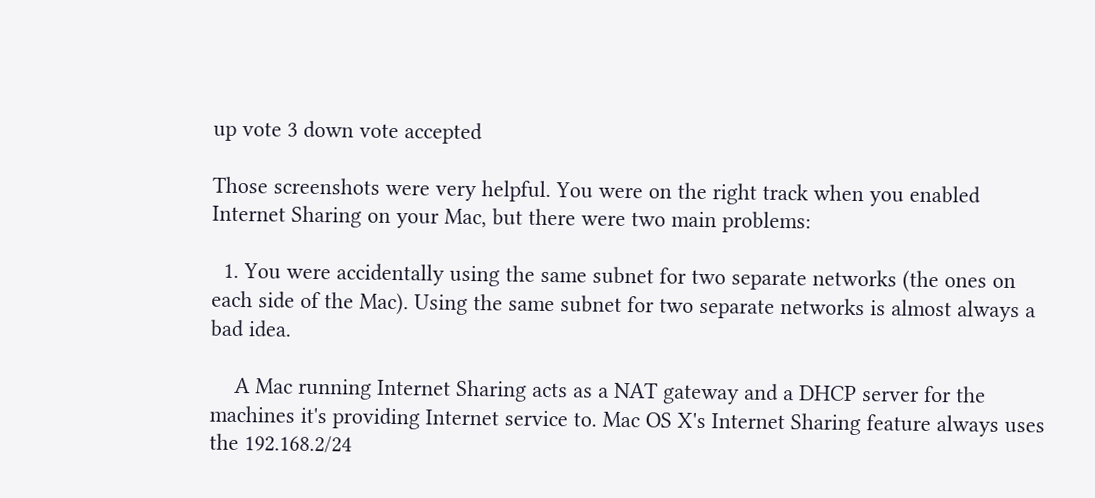up vote 3 down vote accepted

Those screenshots were very helpful. You were on the right track when you enabled Internet Sharing on your Mac, but there were two main problems:

  1. You were accidentally using the same subnet for two separate networks (the ones on each side of the Mac). Using the same subnet for two separate networks is almost always a bad idea.

    A Mac running Internet Sharing acts as a NAT gateway and a DHCP server for the machines it's providing Internet service to. Mac OS X's Internet Sharing feature always uses the 192.168.2/24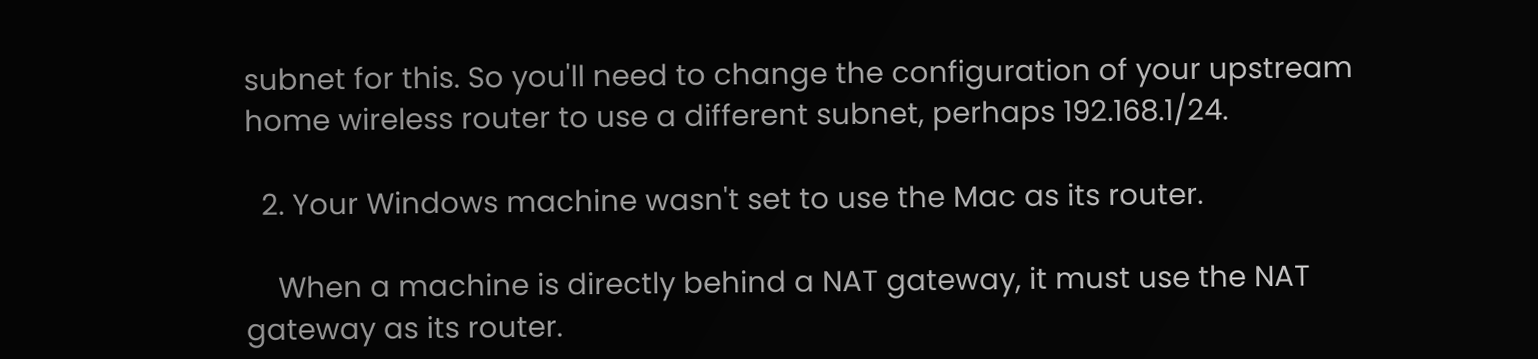subnet for this. So you'll need to change the configuration of your upstream home wireless router to use a different subnet, perhaps 192.168.1/24.

  2. Your Windows machine wasn't set to use the Mac as its router.

    When a machine is directly behind a NAT gateway, it must use the NAT gateway as its router.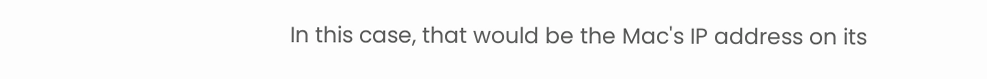In this case, that would be the Mac's IP address on its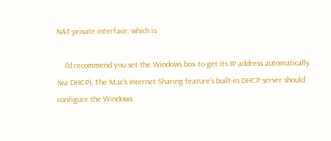NAT-private interface, which is

    I'd recommend you set the Windows box to get its IP address automatically (via DHCP). The Mac's Internet Sharing feature's built-in DHCP server should configure the Windows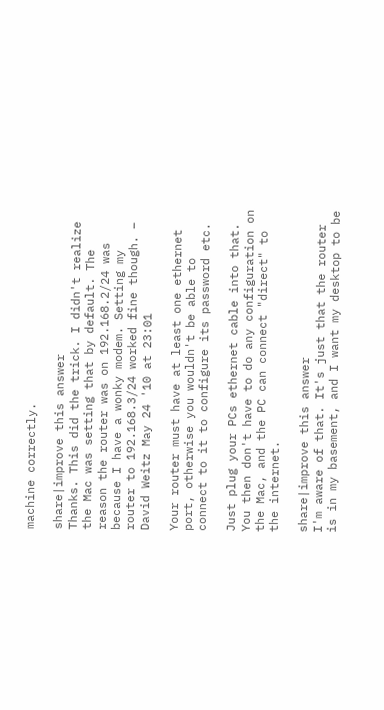machine correctly.

share|improve this answer
Thanks. This did the trick. I didn't realize the Mac was setting that by default. The reason the router was on 192.168.2/24 was because I have a wonky modem. Setting my router to 192.168.3/24 worked fine though. – David Weitz May 24 '10 at 23:01

Your router must have at least one ethernet port, otherwise you wouldn't be able to connect to it to configure its password etc.

Just plug your PCs ethernet cable into that. You then don't have to do any configuration on the Mac, and the PC can connect "direct" to the internet.

share|improve this answer
I'm aware of that. It's just that the router is in my basement, and I want my desktop to be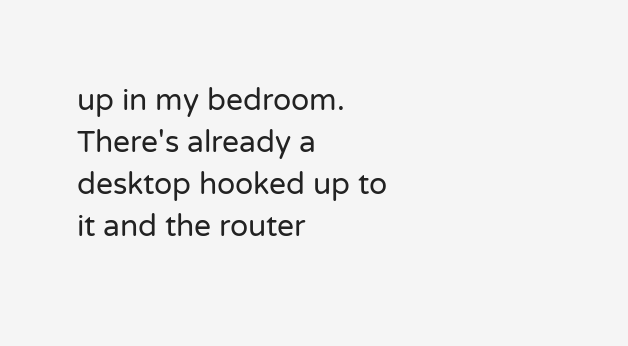up in my bedroom. There's already a desktop hooked up to it and the router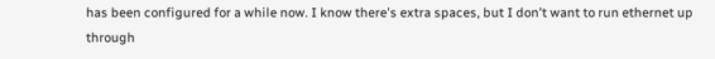has been configured for a while now. I know there's extra spaces, but I don't want to run ethernet up through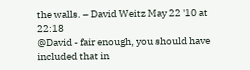the walls. – David Weitz May 22 '10 at 22:18
@David - fair enough, you should have included that in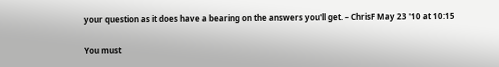your question as it does have a bearing on the answers you'll get. – ChrisF May 23 '10 at 10:15

You must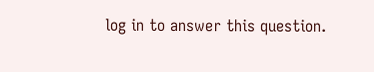log in to answer this question.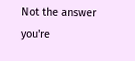Not the answer you're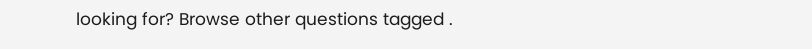looking for? Browse other questions tagged .